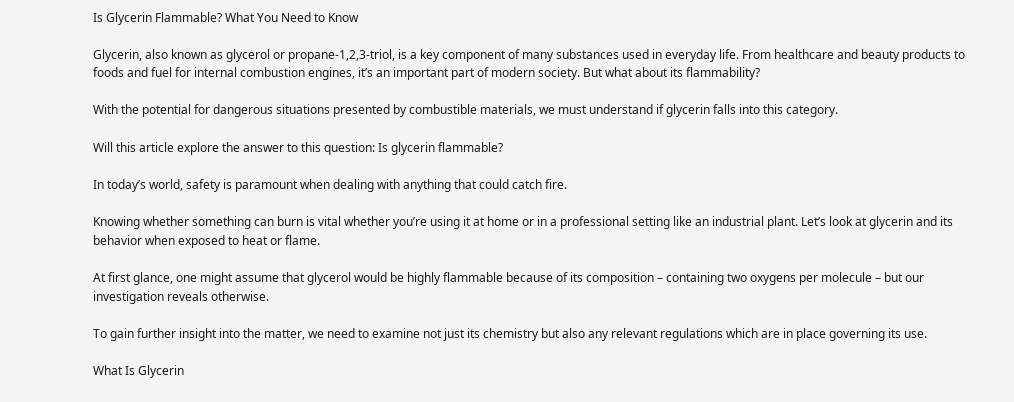Is Glycerin Flammable? What You Need to Know

Glycerin, also known as glycerol or propane-1,2,3-triol, is a key component of many substances used in everyday life. From healthcare and beauty products to foods and fuel for internal combustion engines, it’s an important part of modern society. But what about its flammability?

With the potential for dangerous situations presented by combustible materials, we must understand if glycerin falls into this category.

Will this article explore the answer to this question: Is glycerin flammable?

In today’s world, safety is paramount when dealing with anything that could catch fire.

Knowing whether something can burn is vital whether you’re using it at home or in a professional setting like an industrial plant. Let’s look at glycerin and its behavior when exposed to heat or flame.

At first glance, one might assume that glycerol would be highly flammable because of its composition – containing two oxygens per molecule – but our investigation reveals otherwise.

To gain further insight into the matter, we need to examine not just its chemistry but also any relevant regulations which are in place governing its use.

What Is Glycerin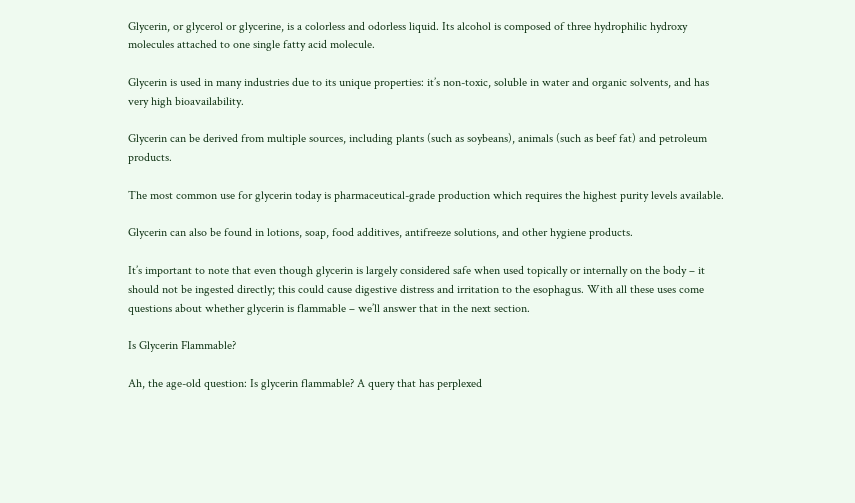Glycerin, or glycerol or glycerine, is a colorless and odorless liquid. Its alcohol is composed of three hydrophilic hydroxy molecules attached to one single fatty acid molecule.

Glycerin is used in many industries due to its unique properties: it’s non-toxic, soluble in water and organic solvents, and has very high bioavailability.

Glycerin can be derived from multiple sources, including plants (such as soybeans), animals (such as beef fat) and petroleum products.

The most common use for glycerin today is pharmaceutical-grade production which requires the highest purity levels available.

Glycerin can also be found in lotions, soap, food additives, antifreeze solutions, and other hygiene products.

It’s important to note that even though glycerin is largely considered safe when used topically or internally on the body – it should not be ingested directly; this could cause digestive distress and irritation to the esophagus. With all these uses come questions about whether glycerin is flammable – we’ll answer that in the next section.

Is Glycerin Flammable?

Ah, the age-old question: Is glycerin flammable? A query that has perplexed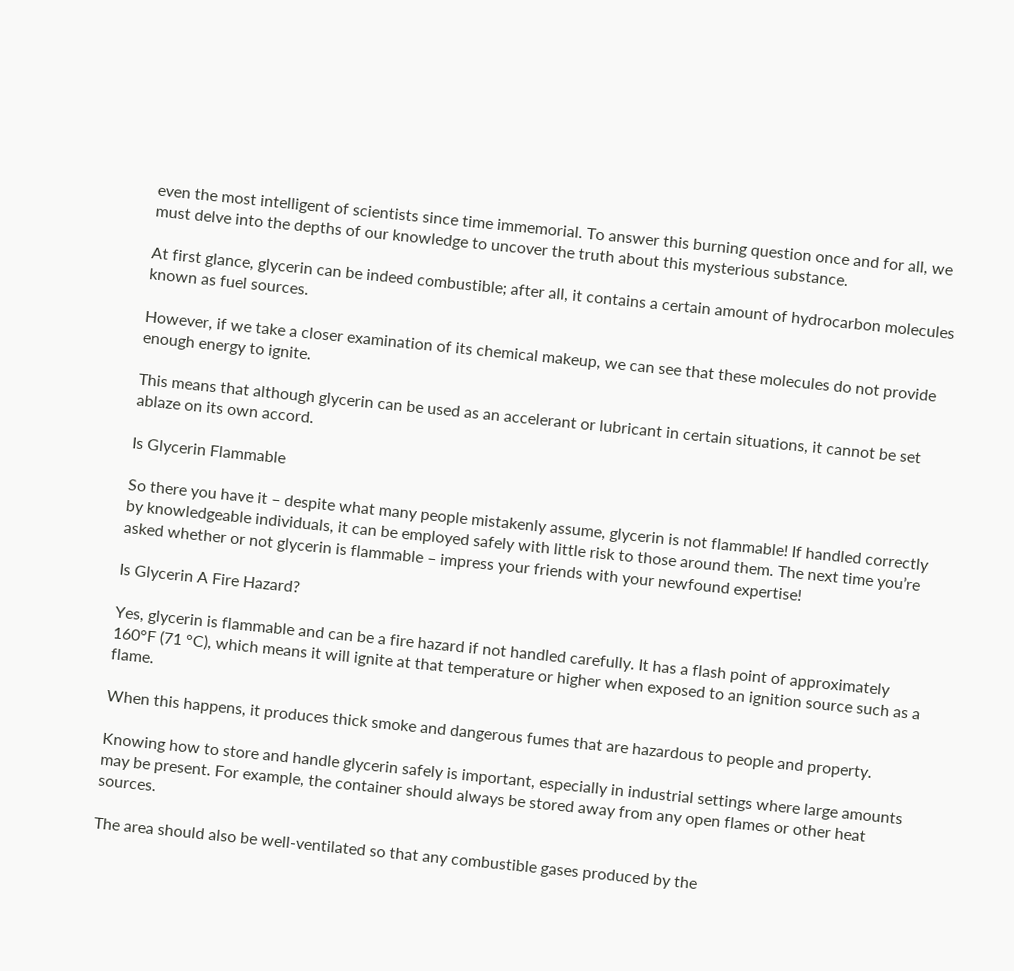even the most intelligent of scientists since time immemorial. To answer this burning question once and for all, we must delve into the depths of our knowledge to uncover the truth about this mysterious substance.

At first glance, glycerin can be indeed combustible; after all, it contains a certain amount of hydrocarbon molecules known as fuel sources.

However, if we take a closer examination of its chemical makeup, we can see that these molecules do not provide enough energy to ignite.

This means that although glycerin can be used as an accelerant or lubricant in certain situations, it cannot be set ablaze on its own accord.

Is Glycerin Flammable

So there you have it – despite what many people mistakenly assume, glycerin is not flammable! If handled correctly by knowledgeable individuals, it can be employed safely with little risk to those around them. The next time you’re asked whether or not glycerin is flammable – impress your friends with your newfound expertise!

Is Glycerin A Fire Hazard?

Yes, glycerin is flammable and can be a fire hazard if not handled carefully. It has a flash point of approximately 160°F (71 °C), which means it will ignite at that temperature or higher when exposed to an ignition source such as a flame.

When this happens, it produces thick smoke and dangerous fumes that are hazardous to people and property.

Knowing how to store and handle glycerin safely is important, especially in industrial settings where large amounts may be present. For example, the container should always be stored away from any open flames or other heat sources.

The area should also be well-ventilated so that any combustible gases produced by the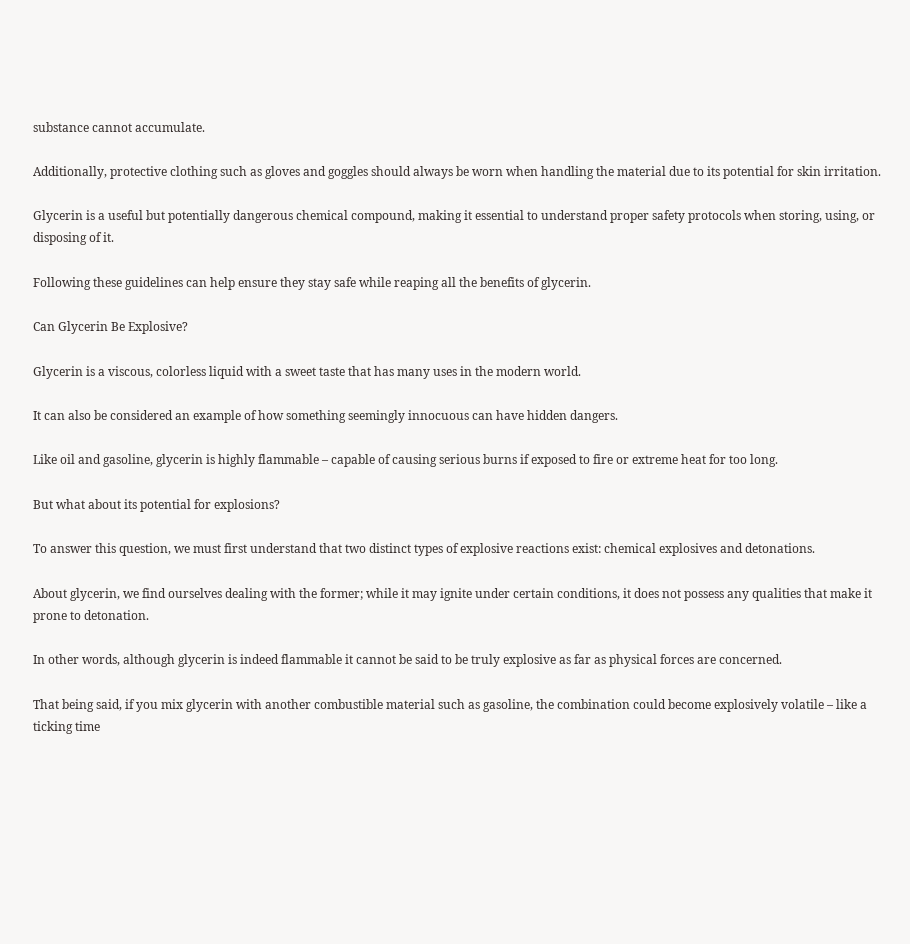substance cannot accumulate.

Additionally, protective clothing such as gloves and goggles should always be worn when handling the material due to its potential for skin irritation.

Glycerin is a useful but potentially dangerous chemical compound, making it essential to understand proper safety protocols when storing, using, or disposing of it.

Following these guidelines can help ensure they stay safe while reaping all the benefits of glycerin.

Can Glycerin Be Explosive?

Glycerin is a viscous, colorless liquid with a sweet taste that has many uses in the modern world.

It can also be considered an example of how something seemingly innocuous can have hidden dangers.

Like oil and gasoline, glycerin is highly flammable – capable of causing serious burns if exposed to fire or extreme heat for too long.

But what about its potential for explosions?

To answer this question, we must first understand that two distinct types of explosive reactions exist: chemical explosives and detonations.

About glycerin, we find ourselves dealing with the former; while it may ignite under certain conditions, it does not possess any qualities that make it prone to detonation.

In other words, although glycerin is indeed flammable it cannot be said to be truly explosive as far as physical forces are concerned.

That being said, if you mix glycerin with another combustible material such as gasoline, the combination could become explosively volatile – like a ticking time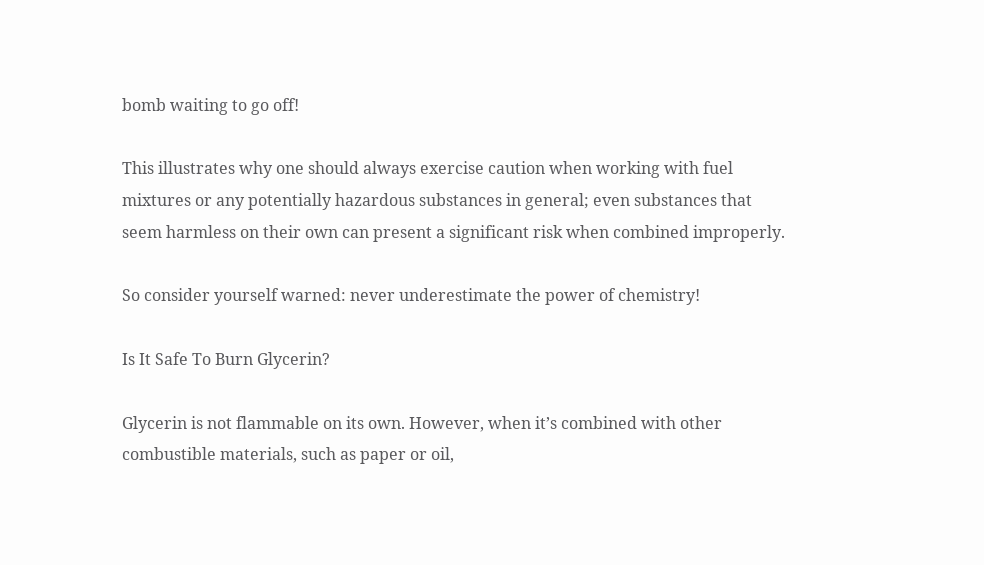bomb waiting to go off!

This illustrates why one should always exercise caution when working with fuel mixtures or any potentially hazardous substances in general; even substances that seem harmless on their own can present a significant risk when combined improperly.

So consider yourself warned: never underestimate the power of chemistry!

Is It Safe To Burn Glycerin?

Glycerin is not flammable on its own. However, when it’s combined with other combustible materials, such as paper or oil,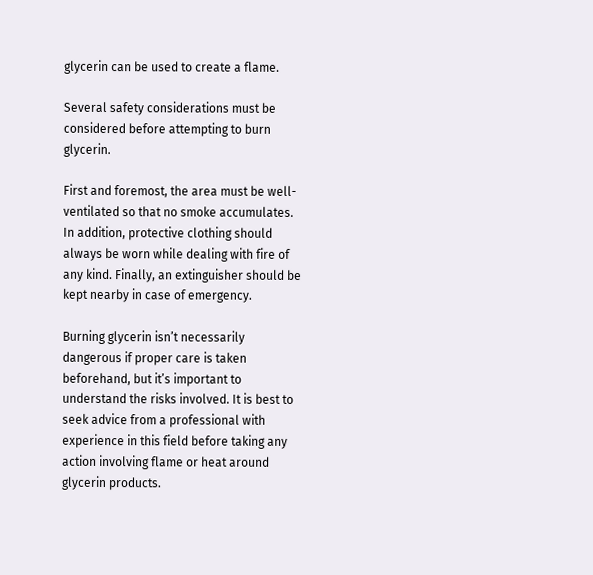glycerin can be used to create a flame.

Several safety considerations must be considered before attempting to burn glycerin.

First and foremost, the area must be well-ventilated so that no smoke accumulates. In addition, protective clothing should always be worn while dealing with fire of any kind. Finally, an extinguisher should be kept nearby in case of emergency.

Burning glycerin isn’t necessarily dangerous if proper care is taken beforehand, but it’s important to understand the risks involved. It is best to seek advice from a professional with experience in this field before taking any action involving flame or heat around glycerin products.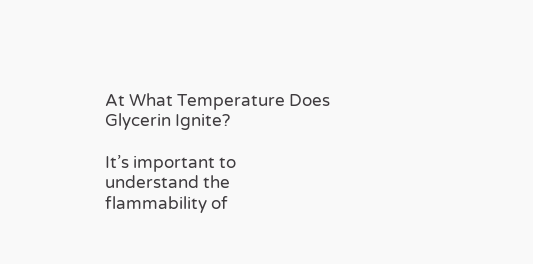At What Temperature Does Glycerin Ignite?

It’s important to understand the flammability of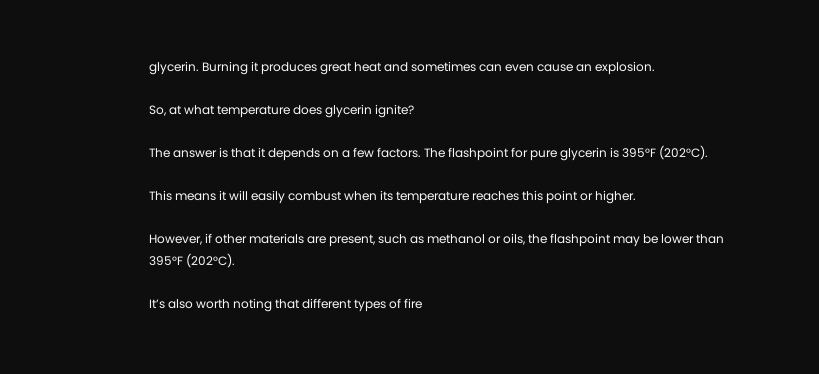glycerin. Burning it produces great heat and sometimes can even cause an explosion.

So, at what temperature does glycerin ignite?

The answer is that it depends on a few factors. The flashpoint for pure glycerin is 395°F (202°C).

This means it will easily combust when its temperature reaches this point or higher.

However, if other materials are present, such as methanol or oils, the flashpoint may be lower than 395°F (202°C).

It’s also worth noting that different types of fire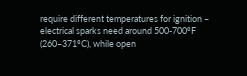require different temperatures for ignition – electrical sparks need around 500-700ºF (260–371ºC), while open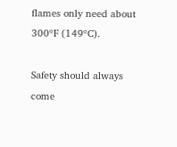flames only need about 300ºF (149ºC).

Safety should always come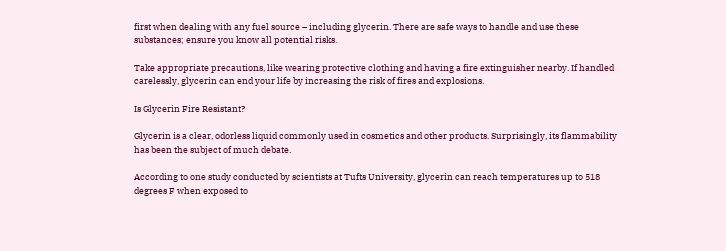first when dealing with any fuel source – including glycerin. There are safe ways to handle and use these substances; ensure you know all potential risks.

Take appropriate precautions, like wearing protective clothing and having a fire extinguisher nearby. If handled carelessly, glycerin can end your life by increasing the risk of fires and explosions.

Is Glycerin Fire Resistant?

Glycerin is a clear, odorless liquid commonly used in cosmetics and other products. Surprisingly, its flammability has been the subject of much debate.

According to one study conducted by scientists at Tufts University, glycerin can reach temperatures up to 518 degrees F when exposed to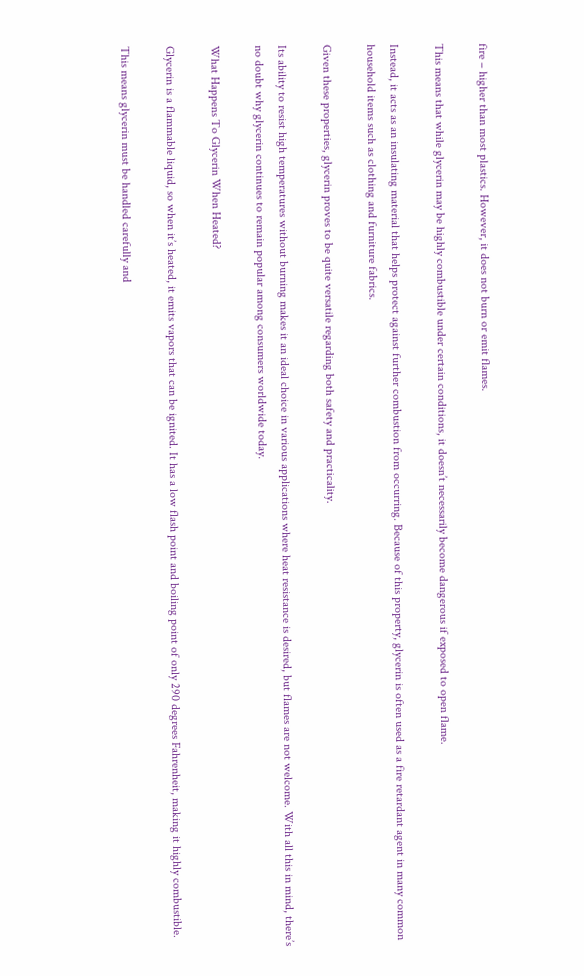fire – higher than most plastics. However, it does not burn or emit flames.

This means that while glycerin may be highly combustible under certain conditions, it doesn’t necessarily become dangerous if exposed to open flame.

Instead, it acts as an insulating material that helps protect against further combustion from occurring. Because of this property, glycerin is often used as a fire retardant agent in many common household items such as clothing and furniture fabrics.

Given these properties, glycerin proves to be quite versatile regarding both safety and practicality.

Its ability to resist high temperatures without burning makes it an ideal choice in various applications where heat resistance is desired, but flames are not welcome. With all this in mind, there’s no doubt why glycerin continues to remain popular among consumers worldwide today.

What Happens To Glycerin When Heated?

Glycerin is a flammable liquid, so when it’s heated, it emits vapors that can be ignited. It has a low flash point and boiling point of only 290 degrees Fahrenheit, making it highly combustible.

This means glycerin must be handled carefully and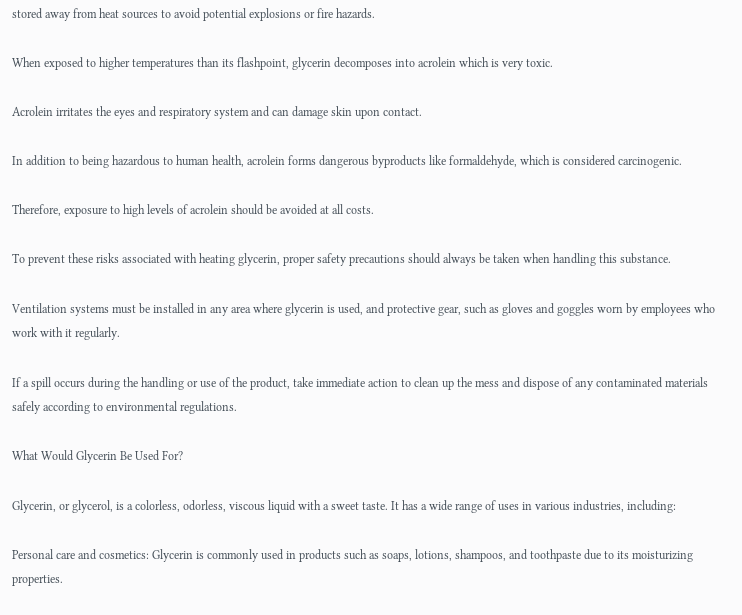stored away from heat sources to avoid potential explosions or fire hazards.

When exposed to higher temperatures than its flashpoint, glycerin decomposes into acrolein which is very toxic.

Acrolein irritates the eyes and respiratory system and can damage skin upon contact.

In addition to being hazardous to human health, acrolein forms dangerous byproducts like formaldehyde, which is considered carcinogenic.

Therefore, exposure to high levels of acrolein should be avoided at all costs.

To prevent these risks associated with heating glycerin, proper safety precautions should always be taken when handling this substance.

Ventilation systems must be installed in any area where glycerin is used, and protective gear, such as gloves and goggles worn by employees who work with it regularly.

If a spill occurs during the handling or use of the product, take immediate action to clean up the mess and dispose of any contaminated materials safely according to environmental regulations.

What Would Glycerin Be Used For?

Glycerin, or glycerol, is a colorless, odorless, viscous liquid with a sweet taste. It has a wide range of uses in various industries, including:

Personal care and cosmetics: Glycerin is commonly used in products such as soaps, lotions, shampoos, and toothpaste due to its moisturizing properties.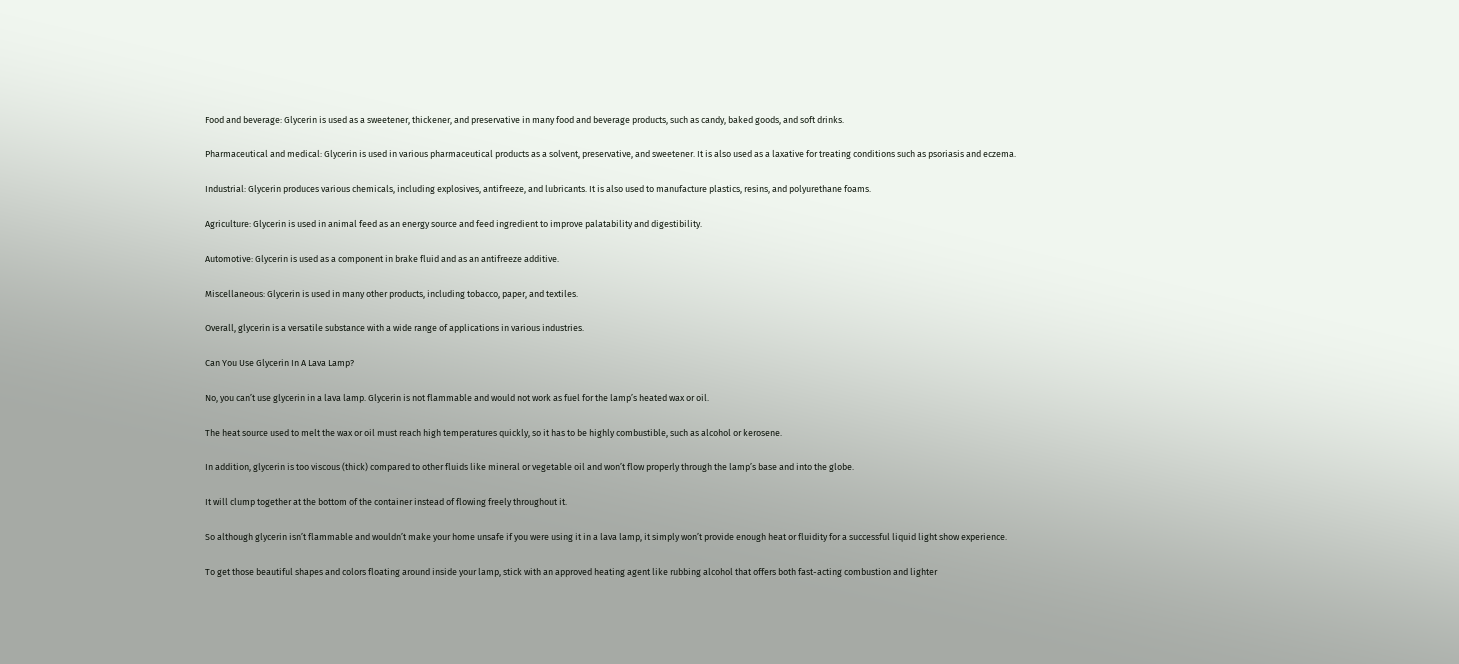Food and beverage: Glycerin is used as a sweetener, thickener, and preservative in many food and beverage products, such as candy, baked goods, and soft drinks.

Pharmaceutical and medical: Glycerin is used in various pharmaceutical products as a solvent, preservative, and sweetener. It is also used as a laxative for treating conditions such as psoriasis and eczema.

Industrial: Glycerin produces various chemicals, including explosives, antifreeze, and lubricants. It is also used to manufacture plastics, resins, and polyurethane foams.

Agriculture: Glycerin is used in animal feed as an energy source and feed ingredient to improve palatability and digestibility.

Automotive: Glycerin is used as a component in brake fluid and as an antifreeze additive.

Miscellaneous: Glycerin is used in many other products, including tobacco, paper, and textiles.

Overall, glycerin is a versatile substance with a wide range of applications in various industries.

Can You Use Glycerin In A Lava Lamp?

No, you can’t use glycerin in a lava lamp. Glycerin is not flammable and would not work as fuel for the lamp’s heated wax or oil.

The heat source used to melt the wax or oil must reach high temperatures quickly, so it has to be highly combustible, such as alcohol or kerosene.

In addition, glycerin is too viscous (thick) compared to other fluids like mineral or vegetable oil and won’t flow properly through the lamp’s base and into the globe.

It will clump together at the bottom of the container instead of flowing freely throughout it.

So although glycerin isn’t flammable and wouldn’t make your home unsafe if you were using it in a lava lamp, it simply won’t provide enough heat or fluidity for a successful liquid light show experience.

To get those beautiful shapes and colors floating around inside your lamp, stick with an approved heating agent like rubbing alcohol that offers both fast-acting combustion and lighter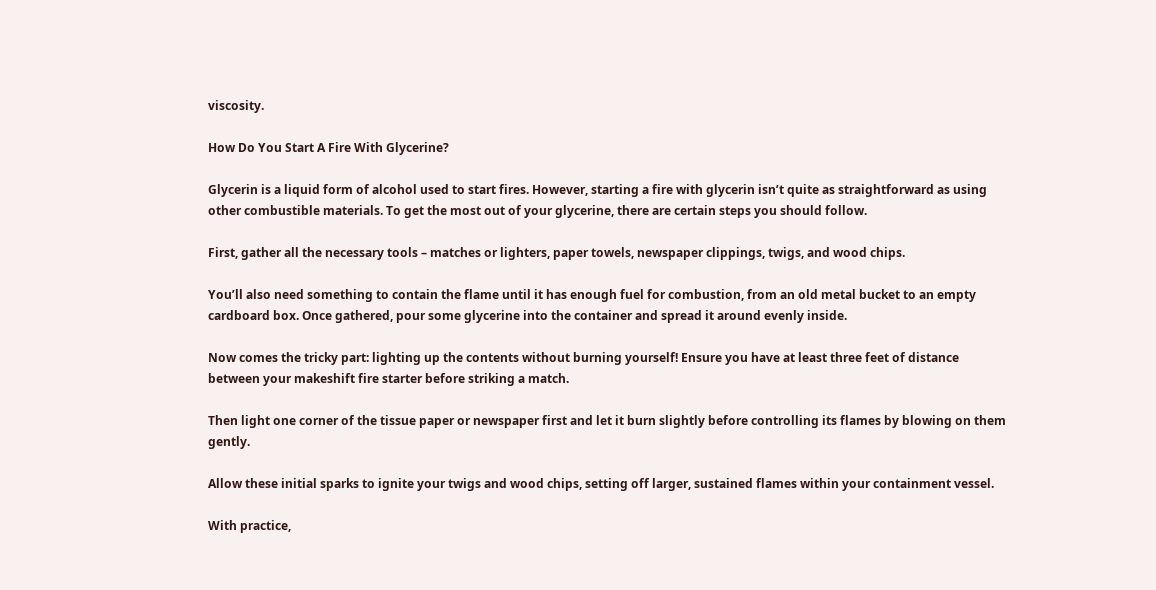viscosity.

How Do You Start A Fire With Glycerine?

Glycerin is a liquid form of alcohol used to start fires. However, starting a fire with glycerin isn’t quite as straightforward as using other combustible materials. To get the most out of your glycerine, there are certain steps you should follow.

First, gather all the necessary tools – matches or lighters, paper towels, newspaper clippings, twigs, and wood chips.

You’ll also need something to contain the flame until it has enough fuel for combustion, from an old metal bucket to an empty cardboard box. Once gathered, pour some glycerine into the container and spread it around evenly inside.

Now comes the tricky part: lighting up the contents without burning yourself! Ensure you have at least three feet of distance between your makeshift fire starter before striking a match.

Then light one corner of the tissue paper or newspaper first and let it burn slightly before controlling its flames by blowing on them gently.

Allow these initial sparks to ignite your twigs and wood chips, setting off larger, sustained flames within your containment vessel.

With practice,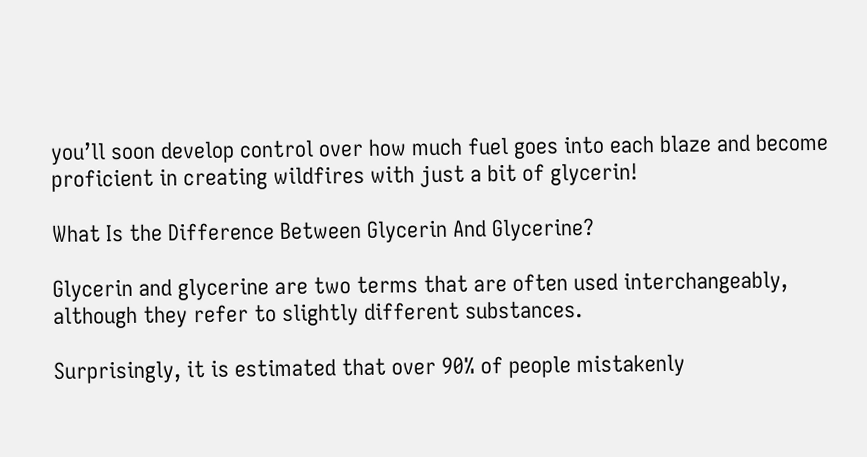you’ll soon develop control over how much fuel goes into each blaze and become proficient in creating wildfires with just a bit of glycerin!

What Is the Difference Between Glycerin And Glycerine?

Glycerin and glycerine are two terms that are often used interchangeably, although they refer to slightly different substances.

Surprisingly, it is estimated that over 90% of people mistakenly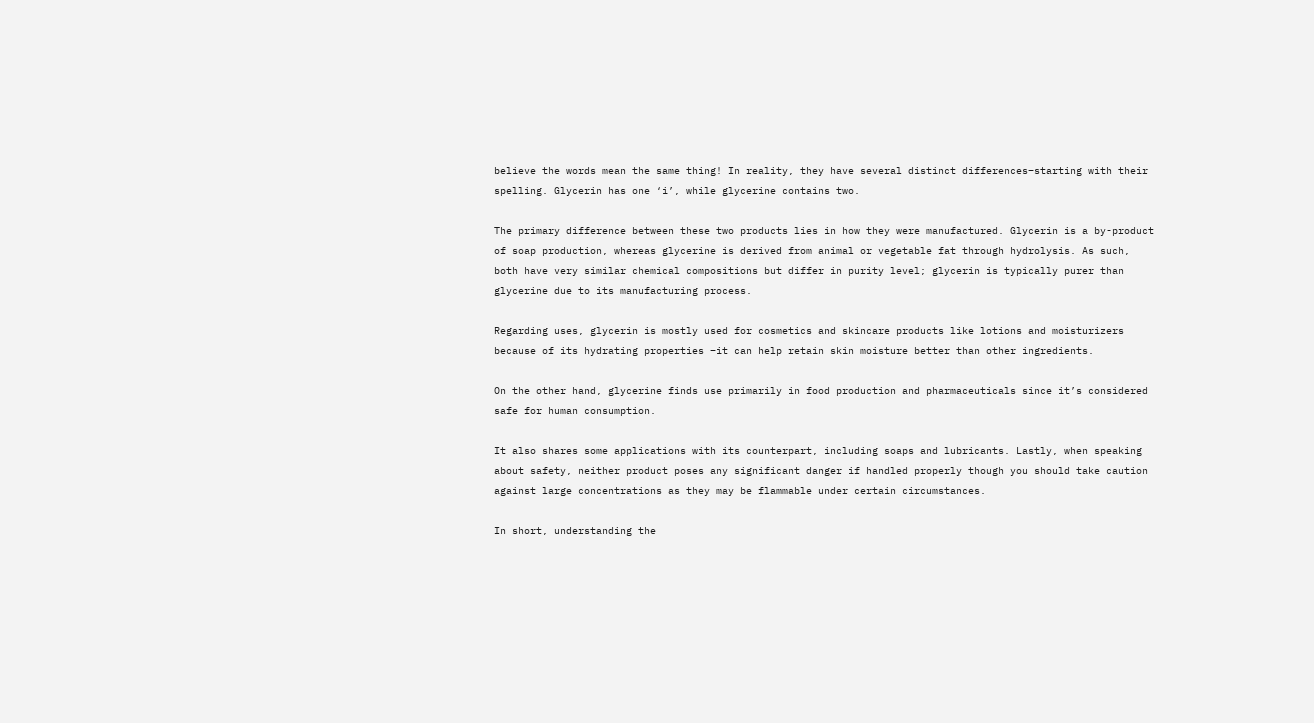believe the words mean the same thing! In reality, they have several distinct differences–starting with their spelling. Glycerin has one ‘i’, while glycerine contains two.

The primary difference between these two products lies in how they were manufactured. Glycerin is a by-product of soap production, whereas glycerine is derived from animal or vegetable fat through hydrolysis. As such, both have very similar chemical compositions but differ in purity level; glycerin is typically purer than glycerine due to its manufacturing process.

Regarding uses, glycerin is mostly used for cosmetics and skincare products like lotions and moisturizers because of its hydrating properties –it can help retain skin moisture better than other ingredients.

On the other hand, glycerine finds use primarily in food production and pharmaceuticals since it’s considered safe for human consumption.

It also shares some applications with its counterpart, including soaps and lubricants. Lastly, when speaking about safety, neither product poses any significant danger if handled properly though you should take caution against large concentrations as they may be flammable under certain circumstances.

In short, understanding the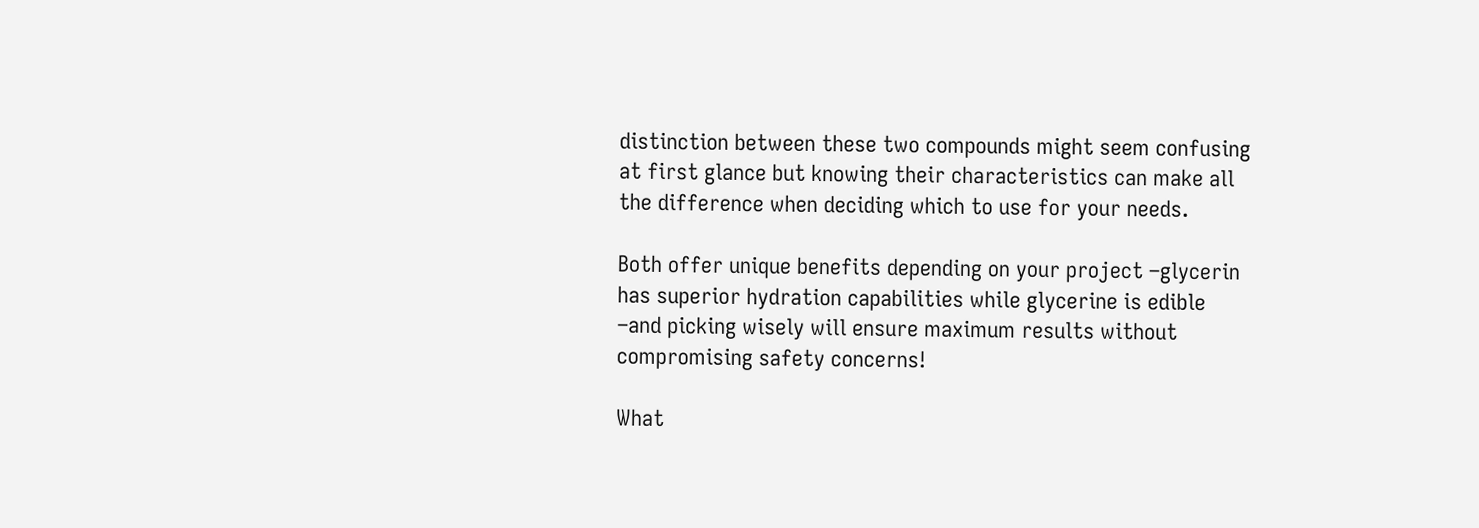distinction between these two compounds might seem confusing at first glance but knowing their characteristics can make all the difference when deciding which to use for your needs.

Both offer unique benefits depending on your project –glycerin has superior hydration capabilities while glycerine is edible –and picking wisely will ensure maximum results without compromising safety concerns!

What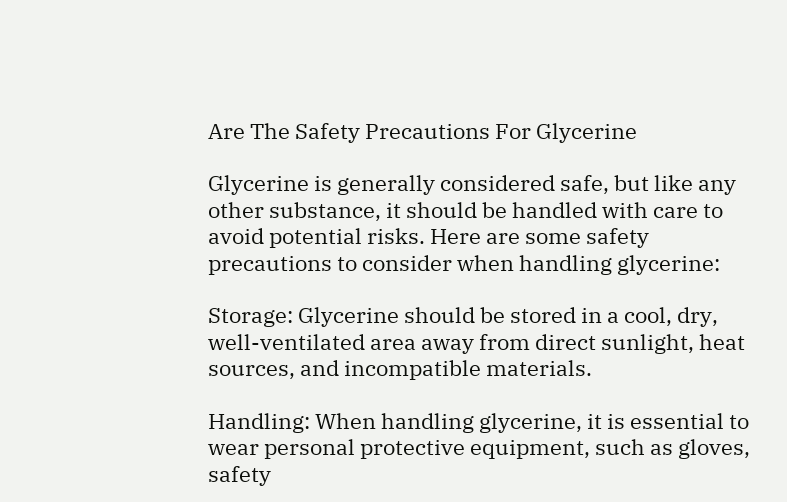Are The Safety Precautions For Glycerine

Glycerine is generally considered safe, but like any other substance, it should be handled with care to avoid potential risks. Here are some safety precautions to consider when handling glycerine:

Storage: Glycerine should be stored in a cool, dry, well-ventilated area away from direct sunlight, heat sources, and incompatible materials.

Handling: When handling glycerine, it is essential to wear personal protective equipment, such as gloves, safety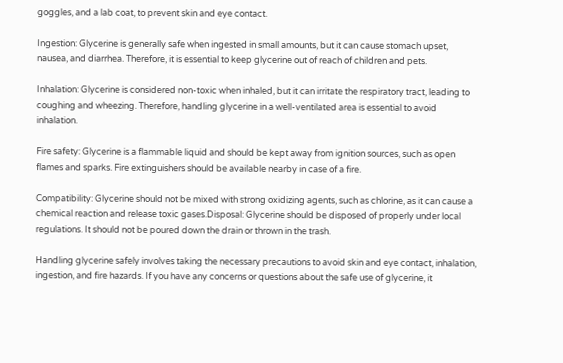goggles, and a lab coat, to prevent skin and eye contact.

Ingestion: Glycerine is generally safe when ingested in small amounts, but it can cause stomach upset, nausea, and diarrhea. Therefore, it is essential to keep glycerine out of reach of children and pets.

Inhalation: Glycerine is considered non-toxic when inhaled, but it can irritate the respiratory tract, leading to coughing and wheezing. Therefore, handling glycerine in a well-ventilated area is essential to avoid inhalation.

Fire safety: Glycerine is a flammable liquid and should be kept away from ignition sources, such as open flames and sparks. Fire extinguishers should be available nearby in case of a fire.

Compatibility: Glycerine should not be mixed with strong oxidizing agents, such as chlorine, as it can cause a chemical reaction and release toxic gases.Disposal: Glycerine should be disposed of properly under local regulations. It should not be poured down the drain or thrown in the trash.

Handling glycerine safely involves taking the necessary precautions to avoid skin and eye contact, inhalation, ingestion, and fire hazards. If you have any concerns or questions about the safe use of glycerine, it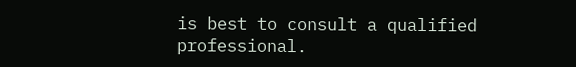is best to consult a qualified professional.